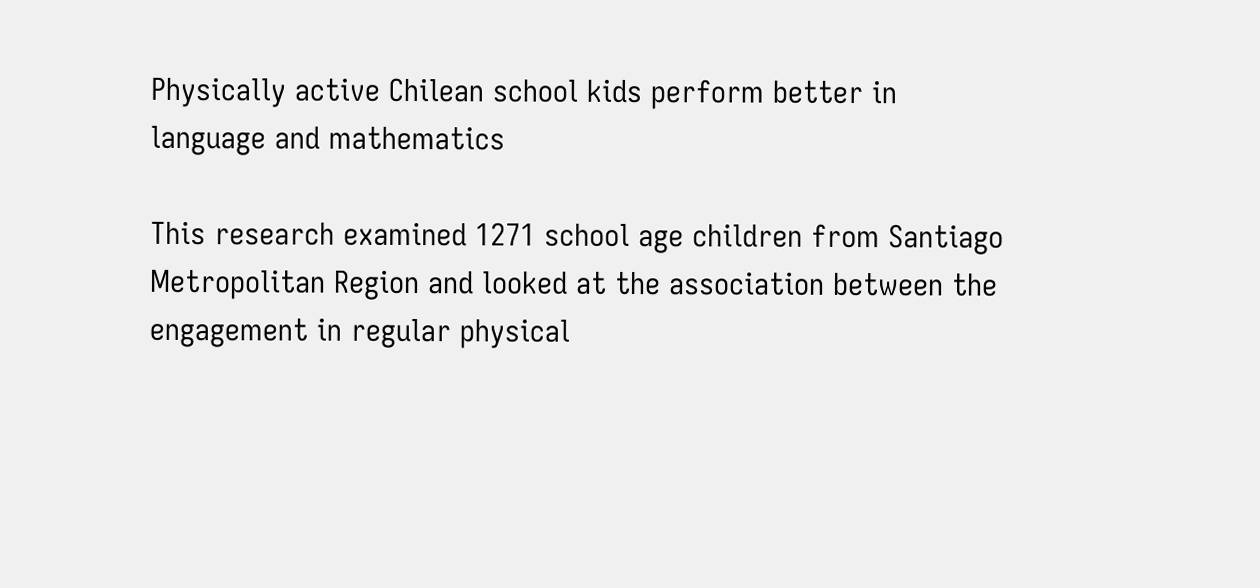Physically active Chilean school kids perform better in language and mathematics

This research examined 1271 school age children from Santiago Metropolitan Region and looked at the association between the engagement in regular physical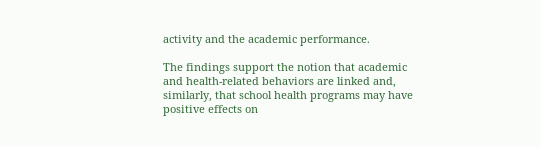activity and the academic performance.

The findings support the notion that academic and health-related behaviors are linked and, similarly, that school health programs may have positive effects on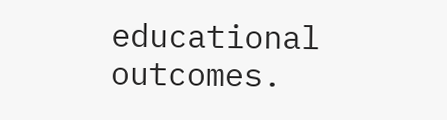educational outcomes.